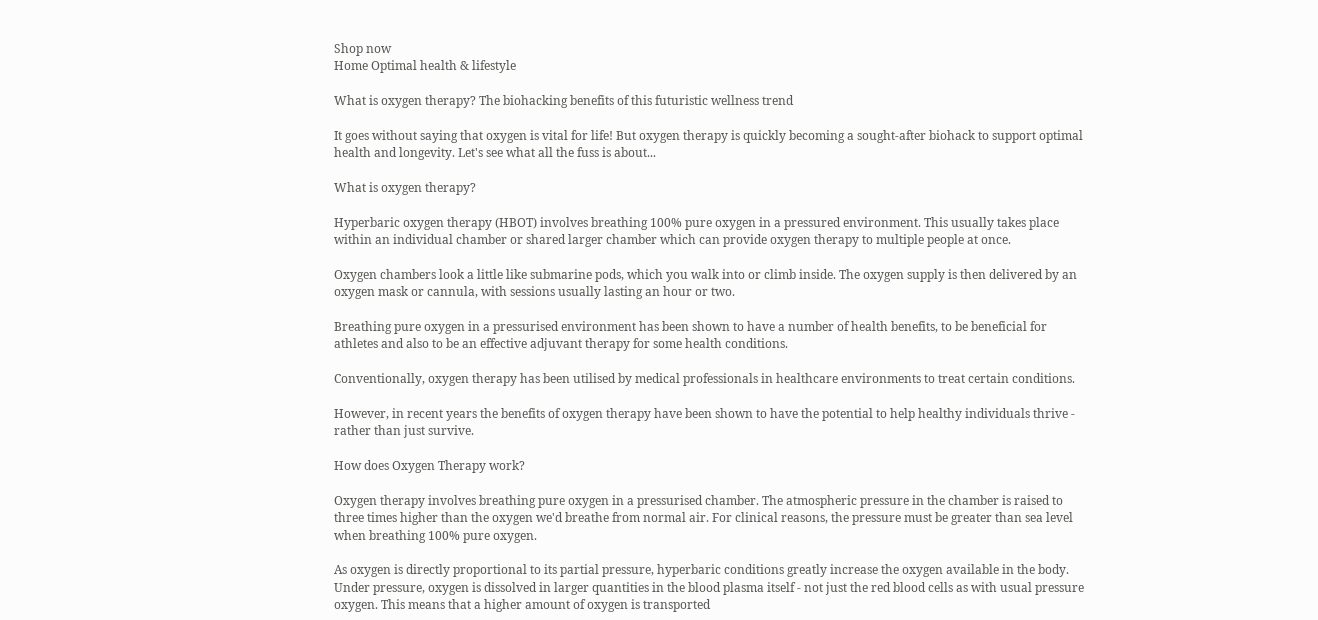Shop now
Home Optimal health & lifestyle

What is oxygen therapy? The biohacking benefits of this futuristic wellness trend

It goes without saying that oxygen is vital for life! But oxygen therapy is quickly becoming a sought-after biohack to support optimal health and longevity. Let's see what all the fuss is about...

What is oxygen therapy?

Hyperbaric oxygen therapy (HBOT) involves breathing 100% pure oxygen in a pressured environment. This usually takes place within an individual chamber or shared larger chamber which can provide oxygen therapy to multiple people at once.

Oxygen chambers look a little like submarine pods, which you walk into or climb inside. The oxygen supply is then delivered by an oxygen mask or cannula, with sessions usually lasting an hour or two.

Breathing pure oxygen in a pressurised environment has been shown to have a number of health benefits, to be beneficial for athletes and also to be an effective adjuvant therapy for some health conditions.

Conventionally, oxygen therapy has been utilised by medical professionals in healthcare environments to treat certain conditions.

However, in recent years the benefits of oxygen therapy have been shown to have the potential to help healthy individuals thrive - rather than just survive.

How does Oxygen Therapy work?

Oxygen therapy involves breathing pure oxygen in a pressurised chamber. The atmospheric pressure in the chamber is raised to three times higher than the oxygen we'd breathe from normal air. For clinical reasons, the pressure must be greater than sea level when breathing 100% pure oxygen.

As oxygen is directly proportional to its partial pressure, hyperbaric conditions greatly increase the oxygen available in the body. Under pressure, oxygen is dissolved in larger quantities in the blood plasma itself - not just the red blood cells as with usual pressure oxygen. This means that a higher amount of oxygen is transported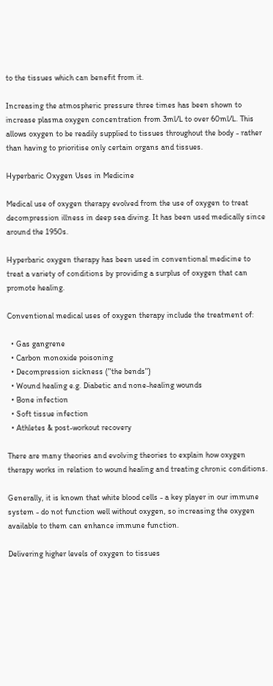to the tissues which can benefit from it.

Increasing the atmospheric pressure three times has been shown to increase plasma oxygen concentration from 3ml/L to over 60ml/L. This allows oxygen to be readily supplied to tissues throughout the body - rather than having to prioritise only certain organs and tissues.

Hyperbaric Oxygen Uses in Medicine

Medical use of oxygen therapy evolved from the use of oxygen to treat decompression illness in deep sea diving. It has been used medically since around the 1950s.

Hyperbaric oxygen therapy has been used in conventional medicine to treat a variety of conditions by providing a surplus of oxygen that can promote healing.

Conventional medical uses of oxygen therapy include the treatment of:

  • Gas gangrene
  • Carbon monoxide poisoning
  • Decompression sickness ("the bends")
  • Wound healing e.g. Diabetic and none-healing wounds
  • Bone infection
  • Soft tissue infection
  • Athletes & post-workout recovery

There are many theories and evolving theories to explain how oxygen therapy works in relation to wound healing and treating chronic conditions.

Generally, it is known that white blood cells - a key player in our immune system - do not function well without oxygen, so increasing the oxygen available to them can enhance immune function.

Delivering higher levels of oxygen to tissues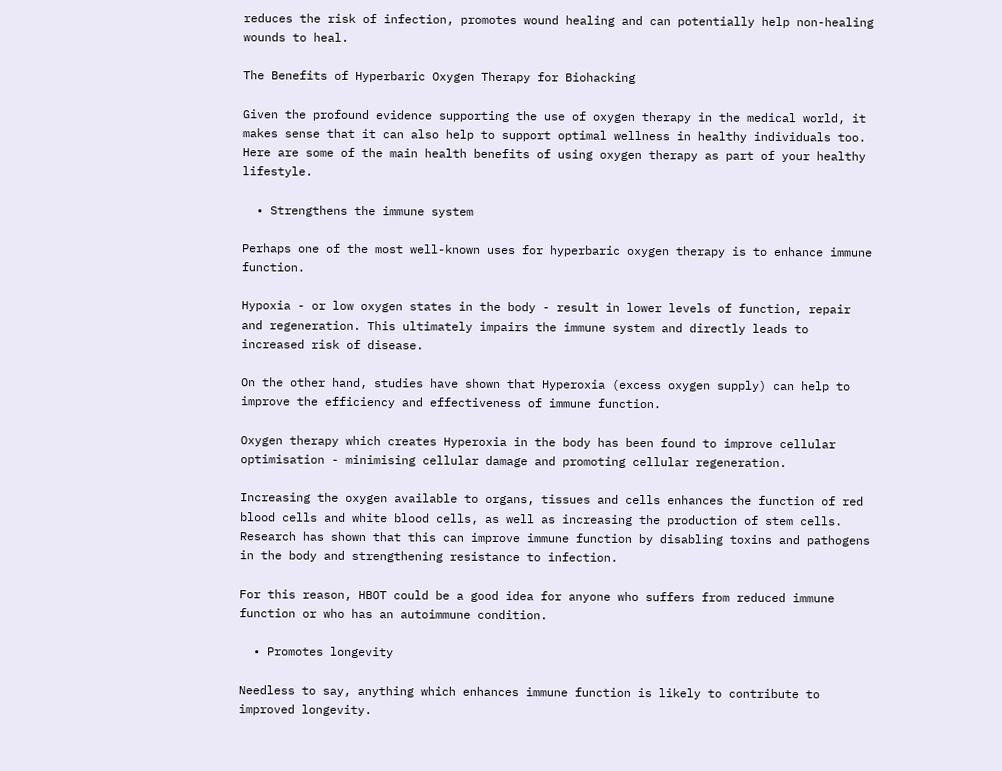reduces the risk of infection, promotes wound healing and can potentially help non-healing wounds to heal.

The Benefits of Hyperbaric Oxygen Therapy for Biohacking

Given the profound evidence supporting the use of oxygen therapy in the medical world, it makes sense that it can also help to support optimal wellness in healthy individuals too. Here are some of the main health benefits of using oxygen therapy as part of your healthy lifestyle.

  • Strengthens the immune system

Perhaps one of the most well-known uses for hyperbaric oxygen therapy is to enhance immune function.

Hypoxia - or low oxygen states in the body - result in lower levels of function, repair and regeneration. This ultimately impairs the immune system and directly leads to increased risk of disease.

On the other hand, studies have shown that Hyperoxia (excess oxygen supply) can help to improve the efficiency and effectiveness of immune function.

Oxygen therapy which creates Hyperoxia in the body has been found to improve cellular optimisation - minimising cellular damage and promoting cellular regeneration.

Increasing the oxygen available to organs, tissues and cells enhances the function of red blood cells and white blood cells, as well as increasing the production of stem cells. Research has shown that this can improve immune function by disabling toxins and pathogens in the body and strengthening resistance to infection.

For this reason, HBOT could be a good idea for anyone who suffers from reduced immune function or who has an autoimmune condition.

  • Promotes longevity

Needless to say, anything which enhances immune function is likely to contribute to improved longevity.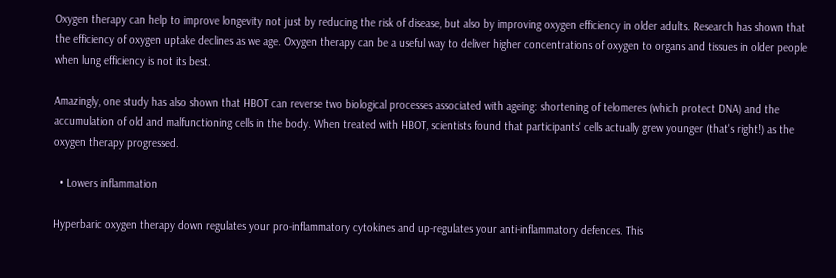Oxygen therapy can help to improve longevity not just by reducing the risk of disease, but also by improving oxygen efficiency in older adults. Research has shown that the efficiency of oxygen uptake declines as we age. Oxygen therapy can be a useful way to deliver higher concentrations of oxygen to organs and tissues in older people when lung efficiency is not its best.

Amazingly, one study has also shown that HBOT can reverse two biological processes associated with ageing: shortening of telomeres (which protect DNA) and the accumulation of old and malfunctioning cells in the body. When treated with HBOT, scientists found that participants' cells actually grew younger (that's right!) as the oxygen therapy progressed.

  • Lowers inflammation

Hyperbaric oxygen therapy down regulates your pro-inflammatory cytokines and up-regulates your anti-inflammatory defences. This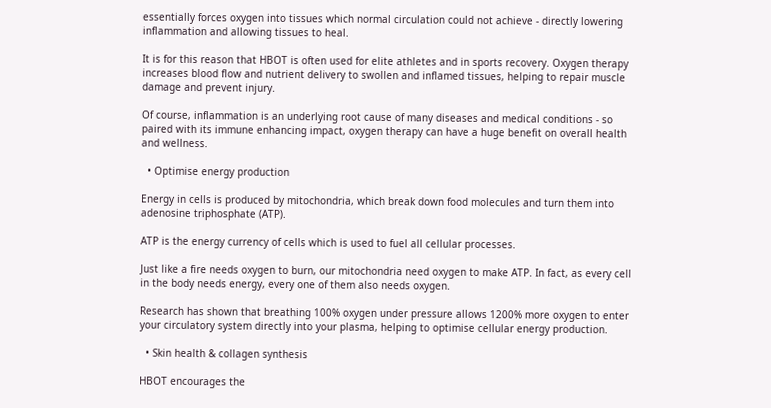essentially forces oxygen into tissues which normal circulation could not achieve - directly lowering inflammation and allowing tissues to heal.

It is for this reason that HBOT is often used for elite athletes and in sports recovery. Oxygen therapy increases blood flow and nutrient delivery to swollen and inflamed tissues, helping to repair muscle damage and prevent injury.

Of course, inflammation is an underlying root cause of many diseases and medical conditions - so paired with its immune enhancing impact, oxygen therapy can have a huge benefit on overall health and wellness.

  • Optimise energy production

Energy in cells is produced by mitochondria, which break down food molecules and turn them into adenosine triphosphate (ATP).

ATP is the energy currency of cells which is used to fuel all cellular processes.

Just like a fire needs oxygen to burn, our mitochondria need oxygen to make ATP. In fact, as every cell in the body needs energy, every one of them also needs oxygen.

Research has shown that breathing 100% oxygen under pressure allows 1200% more oxygen to enter your circulatory system directly into your plasma, helping to optimise cellular energy production.

  • Skin health & collagen synthesis

HBOT encourages the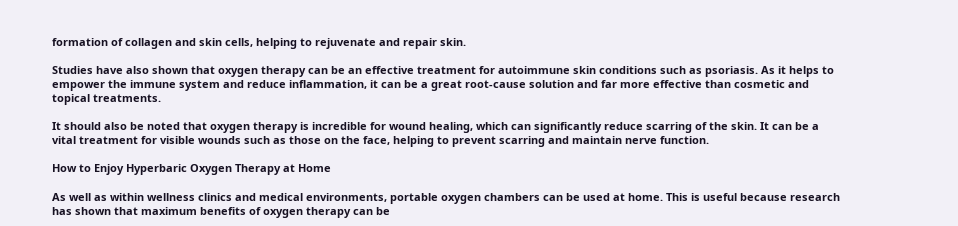formation of collagen and skin cells, helping to rejuvenate and repair skin.

Studies have also shown that oxygen therapy can be an effective treatment for autoimmune skin conditions such as psoriasis. As it helps to empower the immune system and reduce inflammation, it can be a great root-cause solution and far more effective than cosmetic and topical treatments.

It should also be noted that oxygen therapy is incredible for wound healing, which can significantly reduce scarring of the skin. It can be a vital treatment for visible wounds such as those on the face, helping to prevent scarring and maintain nerve function.

How to Enjoy Hyperbaric Oxygen Therapy at Home

As well as within wellness clinics and medical environments, portable oxygen chambers can be used at home. This is useful because research has shown that maximum benefits of oxygen therapy can be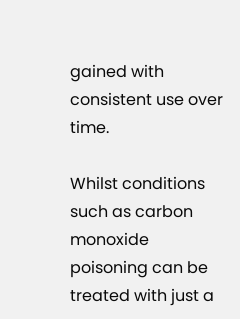gained with consistent use over time.

Whilst conditions such as carbon monoxide poisoning can be treated with just a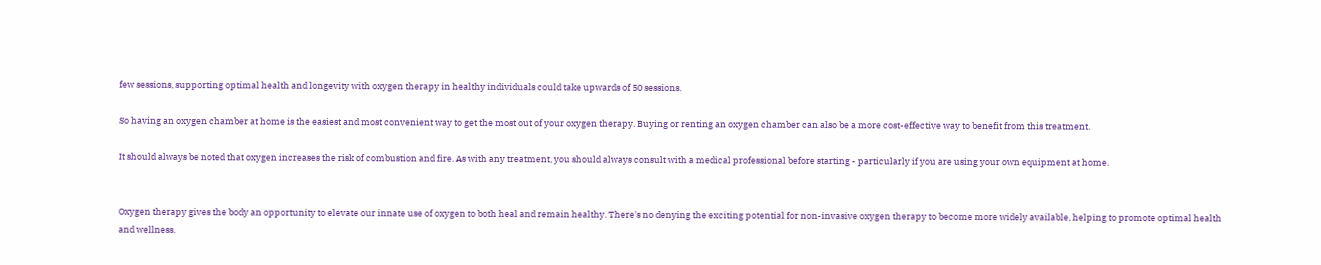few sessions, supporting optimal health and longevity with oxygen therapy in healthy individuals could take upwards of 50 sessions.

So having an oxygen chamber at home is the easiest and most convenient way to get the most out of your oxygen therapy. Buying or renting an oxygen chamber can also be a more cost-effective way to benefit from this treatment.

It should always be noted that oxygen increases the risk of combustion and fire. As with any treatment, you should always consult with a medical professional before starting - particularly if you are using your own equipment at home.


Oxygen therapy gives the body an opportunity to elevate our innate use of oxygen to both heal and remain healthy. There's no denying the exciting potential for non-invasive oxygen therapy to become more widely available, helping to promote optimal health and wellness.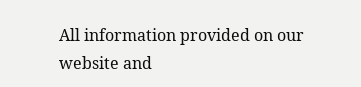All information provided on our website and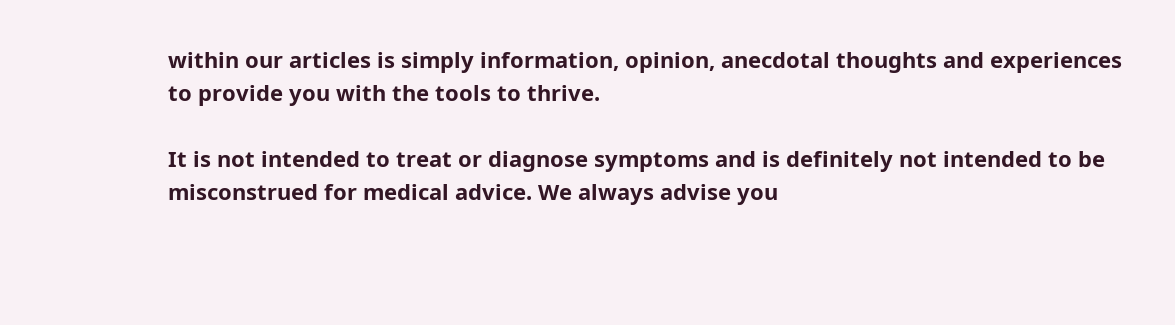within our articles is simply information, opinion, anecdotal thoughts and experiences to provide you with the tools to thrive.

It is not intended to treat or diagnose symptoms and is definitely not intended to be misconstrued for medical advice. We always advise you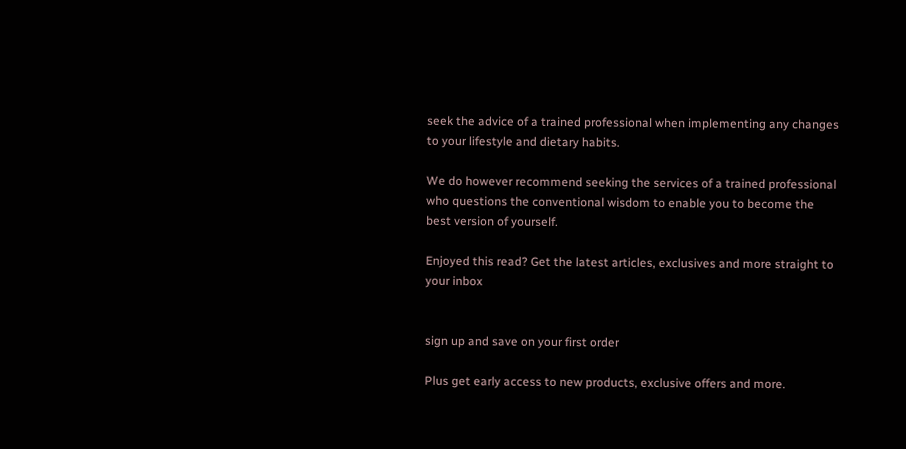seek the advice of a trained professional when implementing any changes to your lifestyle and dietary habits.

We do however recommend seeking the services of a trained professional who questions the conventional wisdom to enable you to become the best version of yourself.

Enjoyed this read? Get the latest articles, exclusives and more straight to your inbox


sign up and save on your first order

Plus get early access to new products, exclusive offers and more.